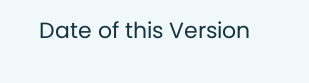Date of this Version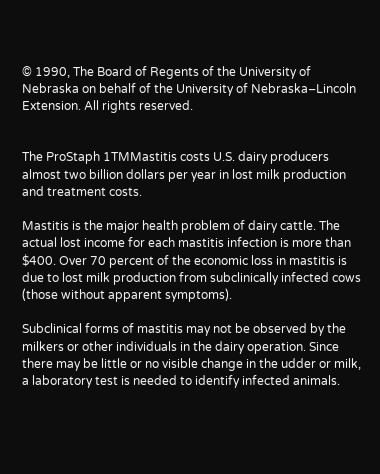© 1990, The Board of Regents of the University of Nebraska on behalf of the University of Nebraska–Lincoln Extension. All rights reserved.


The ProStaph 1TMMastitis costs U.S. dairy producers almost two billion dollars per year in lost milk production and treatment costs.

Mastitis is the major health problem of dairy cattle. The actual lost income for each mastitis infection is more than $400. Over 70 percent of the economic loss in mastitis is due to lost milk production from subclinically infected cows (those without apparent symptoms).

Subclinical forms of mastitis may not be observed by the milkers or other individuals in the dairy operation. Since there may be little or no visible change in the udder or milk, a laboratory test is needed to identify infected animals.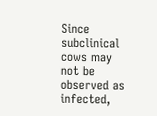Since subclinical cows may not be observed as infected,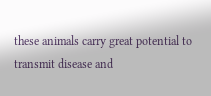these animals carry great potential to transmit disease and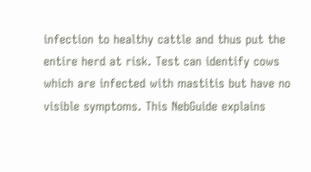infection to healthy cattle and thus put the entire herd at risk. Test can identify cows which are infected with mastitis but have no visible symptoms. This NebGuide explains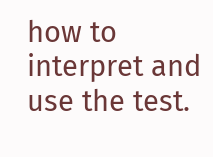how to interpret and use the test.